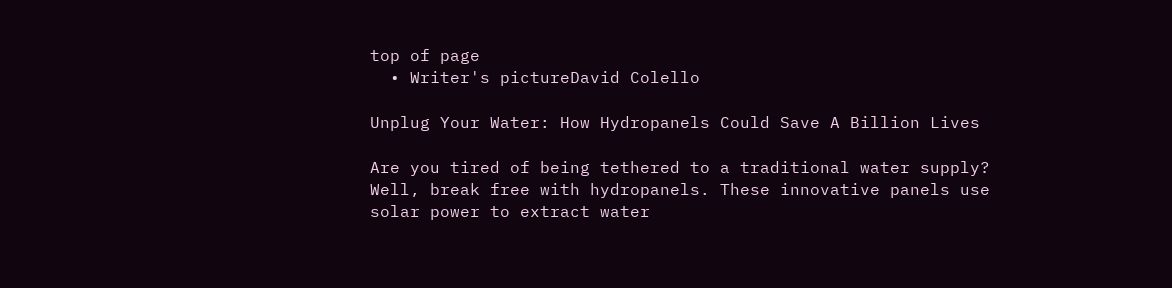top of page
  • Writer's pictureDavid Colello

Unplug Your Water: How Hydropanels Could Save A Billion Lives

Are you tired of being tethered to a traditional water supply? Well, break free with hydropanels. These innovative panels use solar power to extract water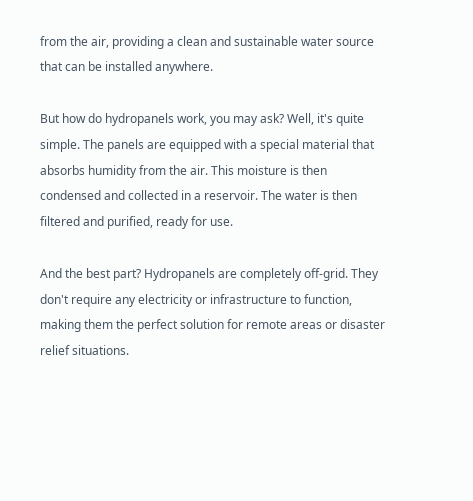from the air, providing a clean and sustainable water source that can be installed anywhere.

But how do hydropanels work, you may ask? Well, it's quite simple. The panels are equipped with a special material that absorbs humidity from the air. This moisture is then condensed and collected in a reservoir. The water is then filtered and purified, ready for use.

And the best part? Hydropanels are completely off-grid. They don't require any electricity or infrastructure to function, making them the perfect solution for remote areas or disaster relief situations.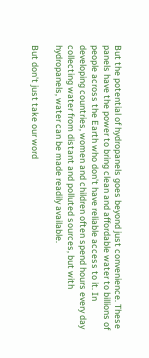But the potential of hydropanels goes beyond just convenience. These panels have the power to bring clean and affordable water to billions of people across the Earth who don't have reliable access to it. In developing countries, women and children often spend hours every day collecting water from distant and polluted sources, but with hydropanels, water can be made readily available.

But don't just take our word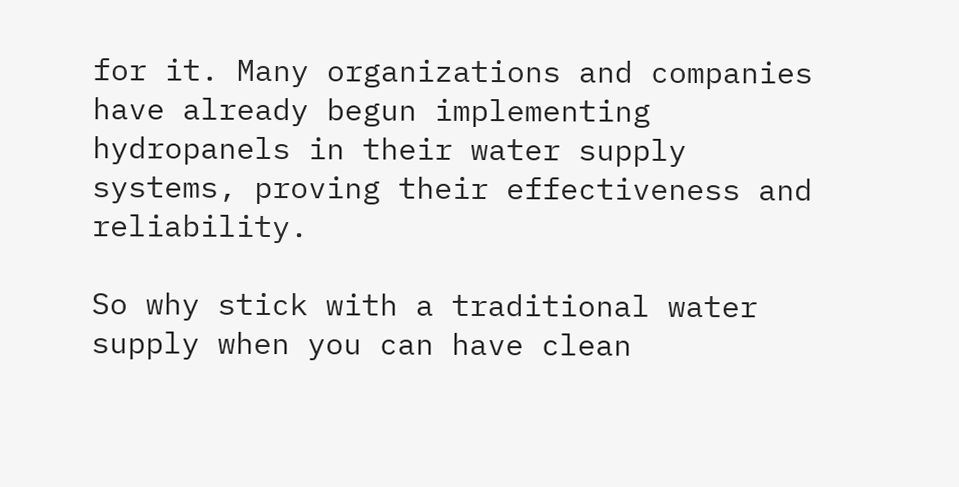for it. Many organizations and companies have already begun implementing hydropanels in their water supply systems, proving their effectiveness and reliability.

So why stick with a traditional water supply when you can have clean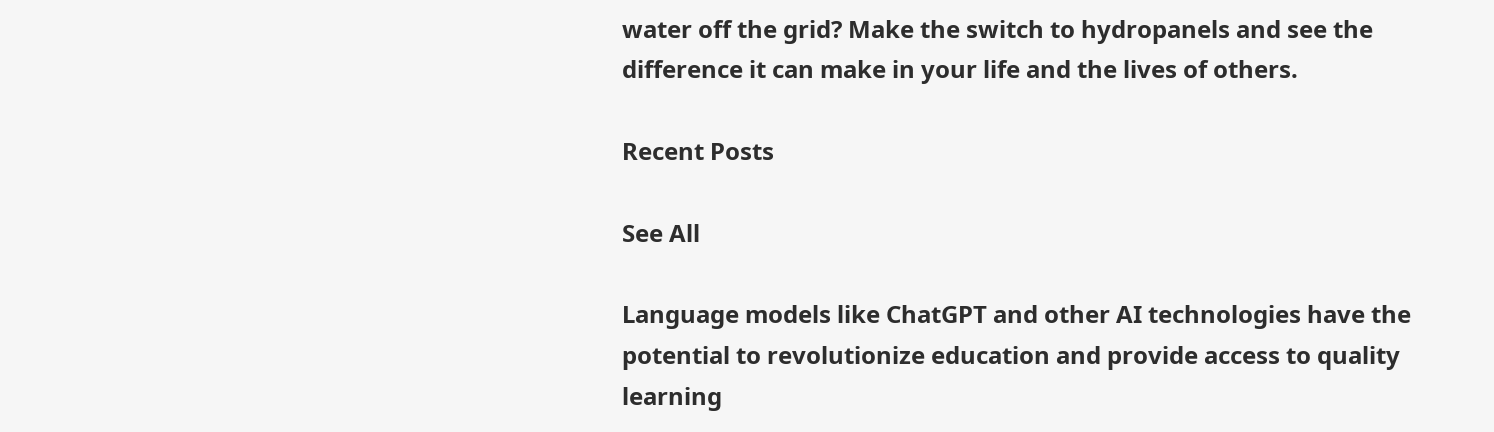water off the grid? Make the switch to hydropanels and see the difference it can make in your life and the lives of others.

Recent Posts

See All

Language models like ChatGPT and other AI technologies have the potential to revolutionize education and provide access to quality learning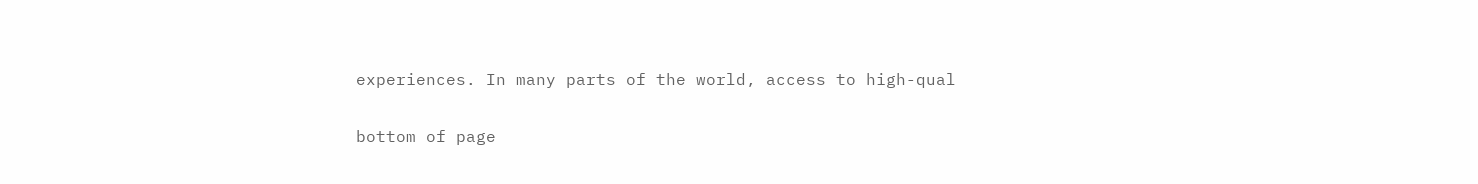experiences. In many parts of the world, access to high-qual

bottom of page